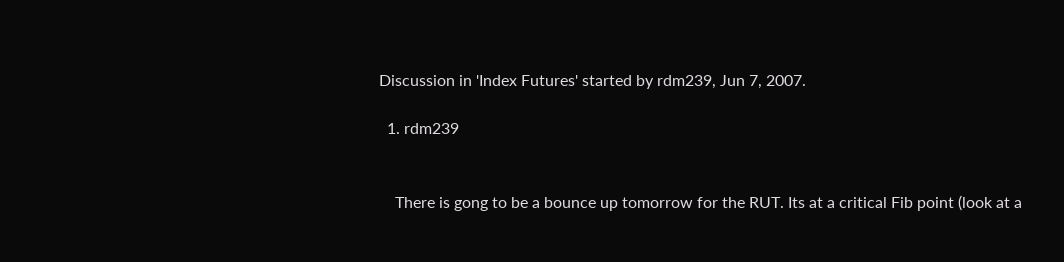Discussion in 'Index Futures' started by rdm239, Jun 7, 2007.

  1. rdm239


    There is gong to be a bounce up tomorrow for the RUT. Its at a critical Fib point (look at a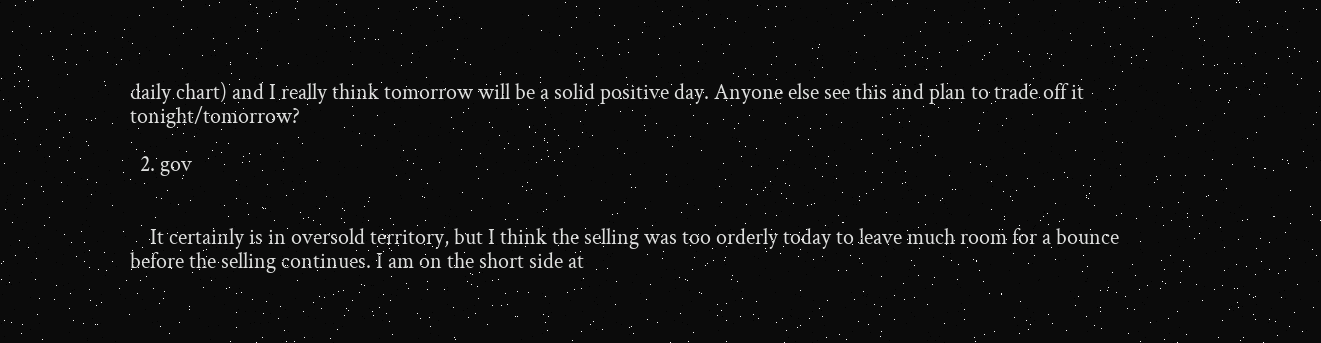daily chart) and I really think tomorrow will be a solid positive day. Anyone else see this and plan to trade off it tonight/tomorrow?

  2. gov


    It certainly is in oversold territory, but I think the selling was too orderly today to leave much room for a bounce before the selling continues. I am on the short side at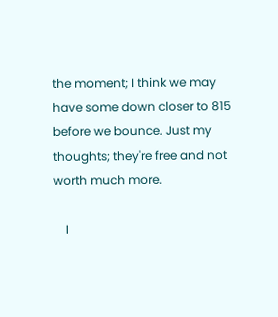the moment; I think we may have some down closer to 815 before we bounce. Just my thoughts; they're free and not worth much more.

    I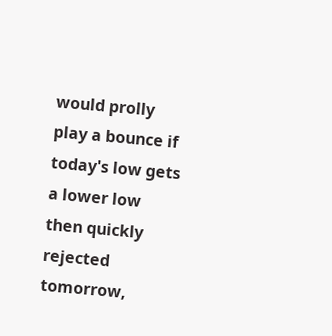would prolly play a bounce if today's low gets a lower low then quickly rejected tomorrow,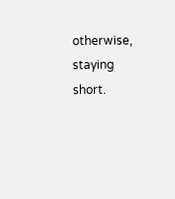otherwise, staying short.